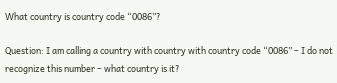What country is country code “0086”?

Question: I am calling a country with country with country code “0086” – I do not recognize this number – what country is it?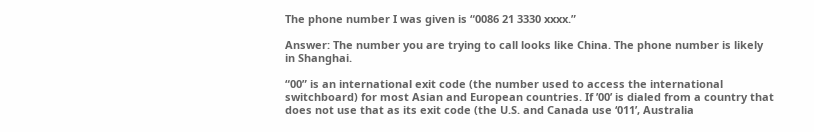The phone number I was given is “0086 21 3330 xxxx.”

Answer: The number you are trying to call looks like China. The phone number is likely in Shanghai.

“00” is an international exit code (the number used to access the international switchboard) for most Asian and European countries. If ’00’ is dialed from a country that does not use that as its exit code (the U.S. and Canada use ‘011’, Australia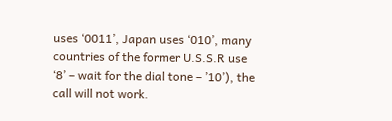uses ‘0011’, Japan uses ‘010’, many countries of the former U.S.S.R use ‘8’ – wait for the dial tone – ’10’), the call will not work.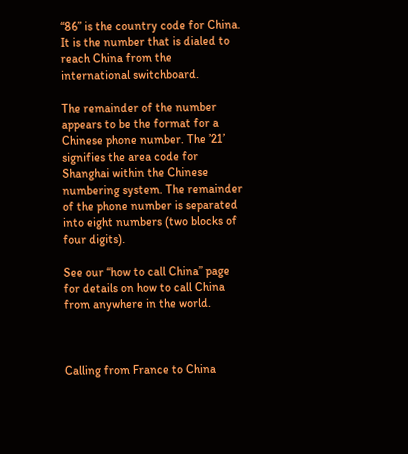“86” is the country code for China. It is the number that is dialed to reach China from the international switchboard.

The remainder of the number appears to be the format for a Chinese phone number. The ’21’ signifies the area code for Shanghai within the Chinese numbering system. The remainder of the phone number is separated into eight numbers (two blocks of four digits).

See our “how to call China” page for details on how to call China from anywhere in the world.



Calling from France to China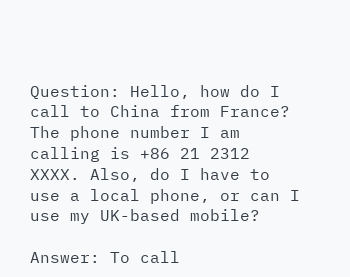Question: Hello, how do I call to China from France? The phone number I am calling is +86 21 2312 XXXX. Also, do I have to use a local phone, or can I use my UK-based mobile?

Answer: To call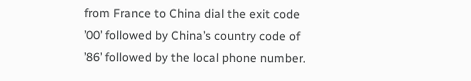from France to China dial the exit code ’00’ followed by China’s country code of ’86’ followed by the local phone number.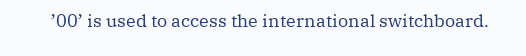’00’ is used to access the international switchboard.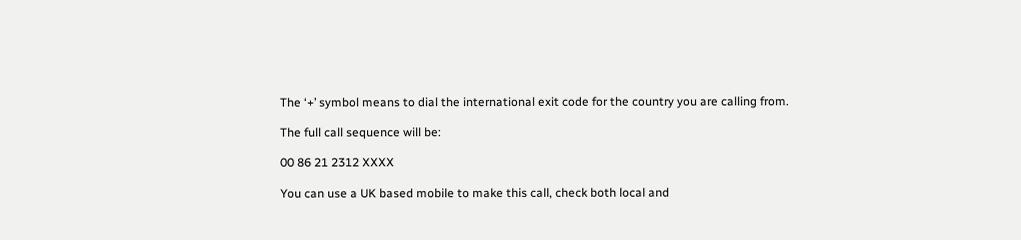The ‘+’ symbol means to dial the international exit code for the country you are calling from.

The full call sequence will be:

00 86 21 2312 XXXX

You can use a UK based mobile to make this call, check both local and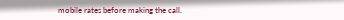mobile rates before making the call.